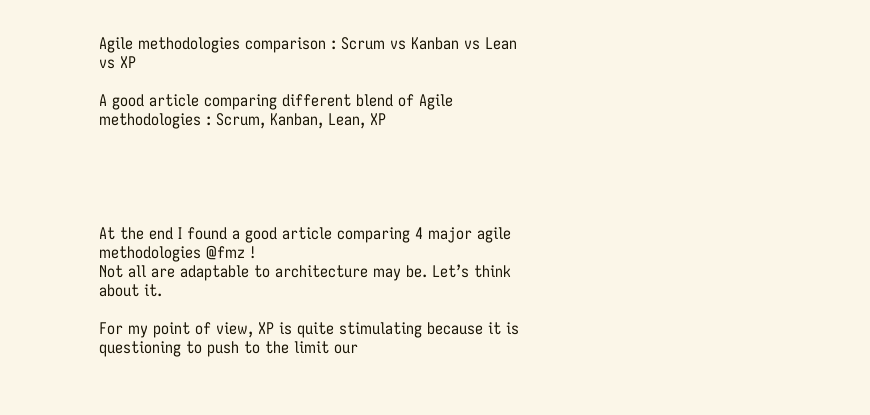Agile methodologies comparison : Scrum vs Kanban vs Lean vs XP

A good article comparing different blend of Agile methodologies : Scrum, Kanban, Lean, XP





At the end I found a good article comparing 4 major agile methodologies @fmz !
Not all are adaptable to architecture may be. Let’s think about it.

For my point of view, XP is quite stimulating because it is questioning to push to the limit our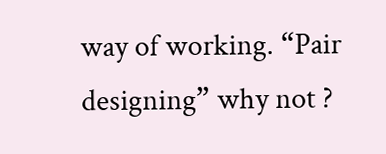way of working. “Pair designing” why not ?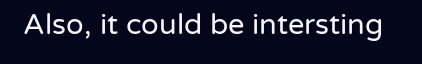Also, it could be intersting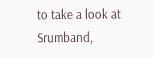to take a look at Srumband,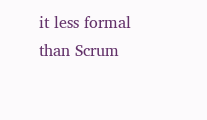it less formal than Scrum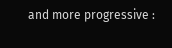and more progressive :